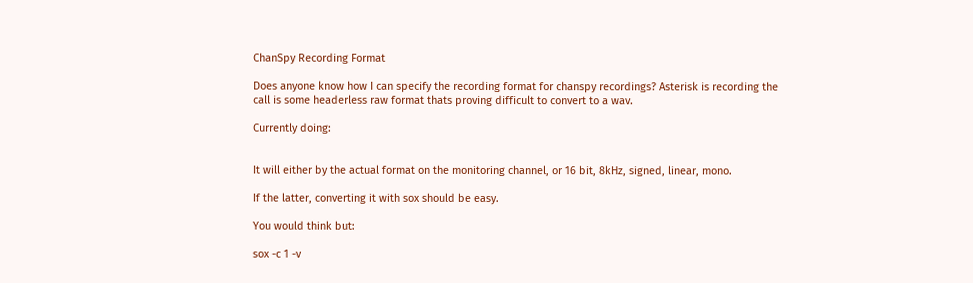ChanSpy Recording Format

Does anyone know how I can specify the recording format for chanspy recordings? Asterisk is recording the call is some headerless raw format thats proving difficult to convert to a wav.

Currently doing:


It will either by the actual format on the monitoring channel, or 16 bit, 8kHz, signed, linear, mono.

If the latter, converting it with sox should be easy.

You would think but:

sox -c 1 -v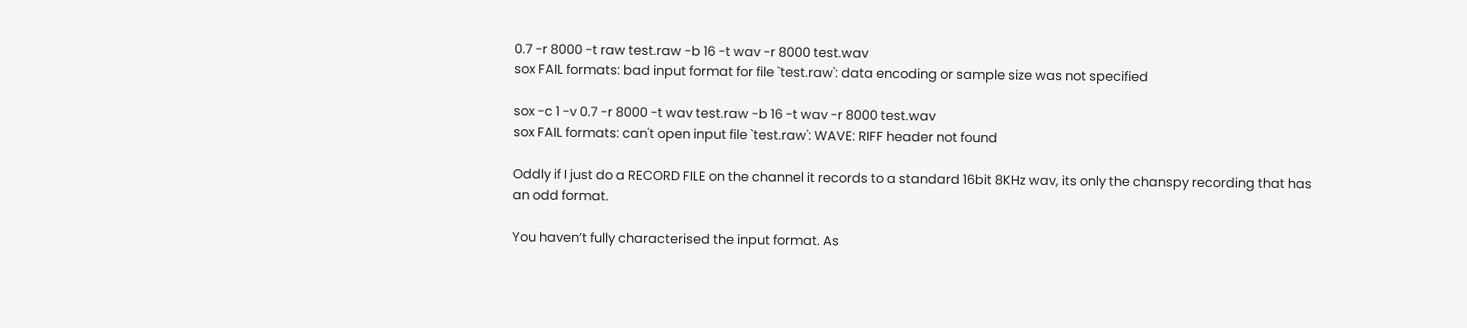0.7 -r 8000 -t raw test.raw -b 16 -t wav -r 8000 test.wav
sox FAIL formats: bad input format for file `test.raw': data encoding or sample size was not specified

sox -c 1 -v 0.7 -r 8000 -t wav test.raw -b 16 -t wav -r 8000 test.wav
sox FAIL formats: can't open input file `test.raw': WAVE: RIFF header not found

Oddly if I just do a RECORD FILE on the channel it records to a standard 16bit 8KHz wav, its only the chanspy recording that has an odd format.

You haven’t fully characterised the input format. As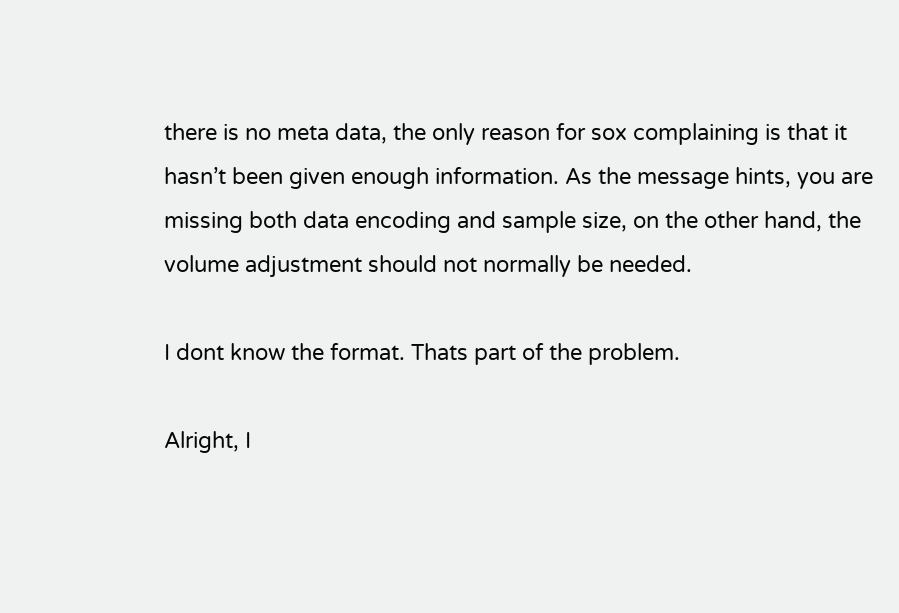there is no meta data, the only reason for sox complaining is that it hasn’t been given enough information. As the message hints, you are missing both data encoding and sample size, on the other hand, the volume adjustment should not normally be needed.

I dont know the format. Thats part of the problem.

Alright, I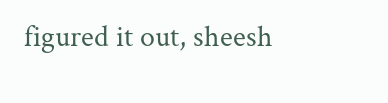figured it out, sheesh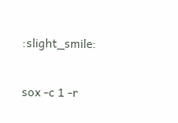:slight_smile:

sox -c 1 -r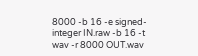8000 -b 16 -e signed-integer IN.raw -b 16 -t wav -r 8000 OUT.wav